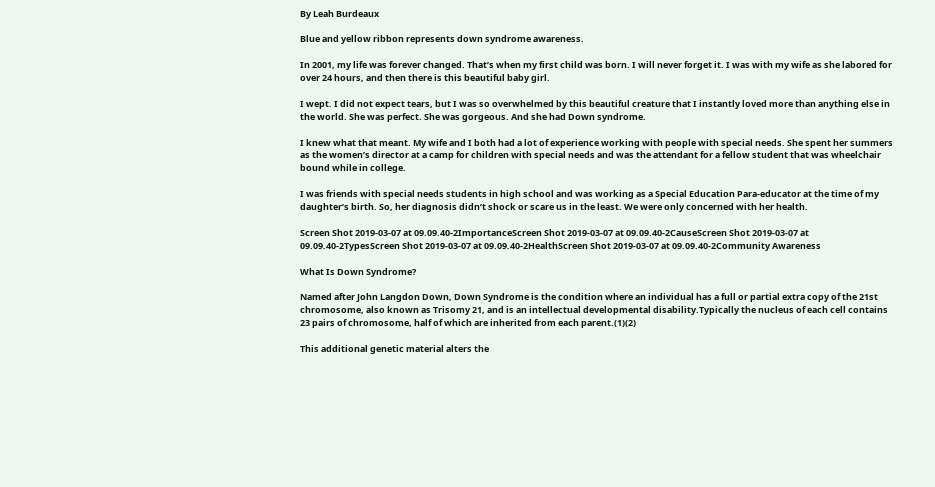By Leah Burdeaux

Blue and yellow ribbon represents down syndrome awareness.

In 2001, my life was forever changed. That’s when my first child was born. I will never forget it. I was with my wife as she labored for over 24 hours, and then there is this beautiful baby girl.

I wept. I did not expect tears, but I was so overwhelmed by this beautiful creature that I instantly loved more than anything else in the world. She was perfect. She was gorgeous. And she had Down syndrome.

I knew what that meant. My wife and I both had a lot of experience working with people with special needs. She spent her summers as the women’s director at a camp for children with special needs and was the attendant for a fellow student that was wheelchair bound while in college.

I was friends with special needs students in high school and was working as a Special Education Para-educator at the time of my daughter’s birth. So, her diagnosis didn’t shock or scare us in the least. We were only concerned with her health.

Screen Shot 2019-03-07 at 09.09.40-2ImportanceScreen Shot 2019-03-07 at 09.09.40-2CauseScreen Shot 2019-03-07 at 09.09.40-2TypesScreen Shot 2019-03-07 at 09.09.40-2HealthScreen Shot 2019-03-07 at 09.09.40-2Community Awareness

What Is Down Syndrome?

Named after John Langdon Down, Down Syndrome is the condition where an individual has a full or partial extra copy of the 21st chromosome, also known as Trisomy 21, and is an intellectual developmental disability.Typically the nucleus of each cell contains 23 pairs of chromosome, half of which are inherited from each parent.(1)(2)

This additional genetic material alters the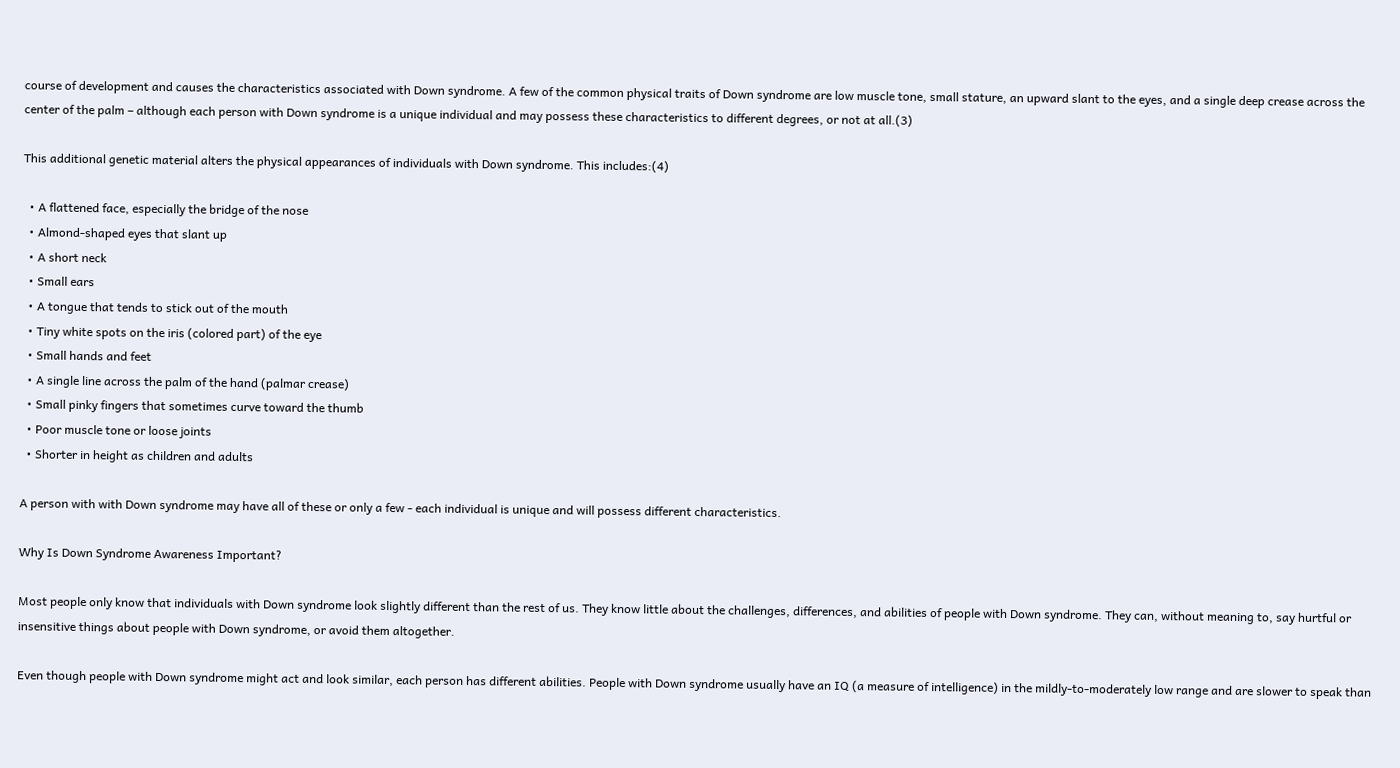course of development and causes the characteristics associated with Down syndrome. A few of the common physical traits of Down syndrome are low muscle tone, small stature, an upward slant to the eyes, and a single deep crease across the center of the palm – although each person with Down syndrome is a unique individual and may possess these characteristics to different degrees, or not at all.(3)

This additional genetic material alters the physical appearances of individuals with Down syndrome. This includes:(4)

  • A flattened face, especially the bridge of the nose
  • Almond-shaped eyes that slant up
  • A short neck
  • Small ears
  • A tongue that tends to stick out of the mouth
  • Tiny white spots on the iris (colored part) of the eye
  • Small hands and feet
  • A single line across the palm of the hand (palmar crease)
  • Small pinky fingers that sometimes curve toward the thumb
  • Poor muscle tone or loose joints
  • Shorter in height as children and adults

A person with with Down syndrome may have all of these or only a few - each individual is unique and will possess different characteristics.

Why Is Down Syndrome Awareness Important?

Most people only know that individuals with Down syndrome look slightly different than the rest of us. They know little about the challenges, differences, and abilities of people with Down syndrome. They can, without meaning to, say hurtful or insensitive things about people with Down syndrome, or avoid them altogether.

Even though people with Down syndrome might act and look similar, each person has different abilities. People with Down syndrome usually have an IQ (a measure of intelligence) in the mildly-to-moderately low range and are slower to speak than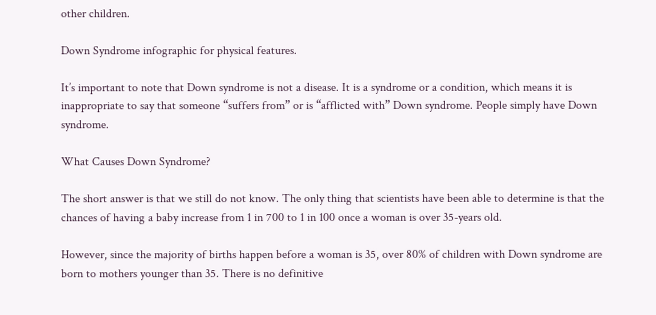other children.

Down Syndrome infographic for physical features.

It’s important to note that Down syndrome is not a disease. It is a syndrome or a condition, which means it is inappropriate to say that someone “suffers from” or is “afflicted with” Down syndrome. People simply have Down syndrome.

What Causes Down Syndrome?

The short answer is that we still do not know. The only thing that scientists have been able to determine is that the chances of having a baby increase from 1 in 700 to 1 in 100 once a woman is over 35-years old.

However, since the majority of births happen before a woman is 35, over 80% of children with Down syndrome are born to mothers younger than 35. There is no definitive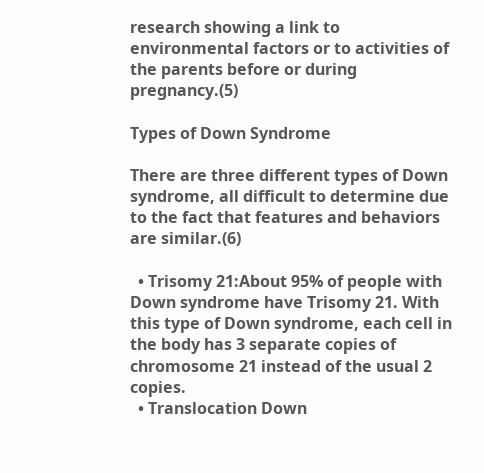research showing a link to environmental factors or to activities of the parents before or during pregnancy.(5)

Types of Down Syndrome

There are three different types of Down syndrome, all difficult to determine due to the fact that features and behaviors are similar.(6)

  • Trisomy 21:About 95% of people with Down syndrome have Trisomy 21. With this type of Down syndrome, each cell in the body has 3 separate copies of chromosome 21 instead of the usual 2 copies.
  • Translocation Down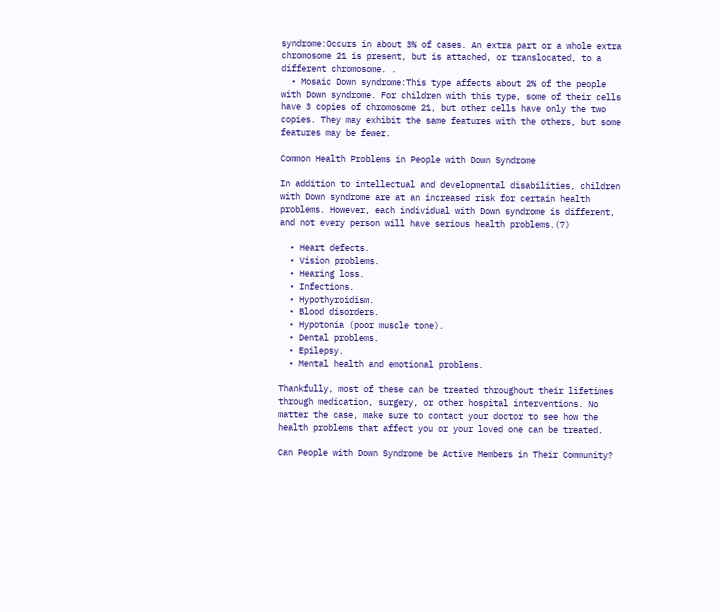syndrome:Occurs in about 3% of cases. An extra part or a whole extra chromosome 21 is present, but is attached, or translocated, to a different chromosome. .
  • Mosaic Down syndrome:This type affects about 2% of the people with Down syndrome. For children with this type, some of their cells have 3 copies of chromosome 21, but other cells have only the two copies. They may exhibit the same features with the others, but some features may be fewer.

Common Health Problems in People with Down Syndrome

In addition to intellectual and developmental disabilities, children with Down syndrome are at an increased risk for certain health problems. However, each individual with Down syndrome is different, and not every person will have serious health problems.(7)

  • Heart defects.
  • Vision problems.
  • Hearing loss.
  • Infections.
  • Hypothyroidism.
  • Blood disorders.
  • Hypotonia (poor muscle tone).
  • Dental problems.
  • Epilepsy.
  • Mental health and emotional problems.

Thankfully, most of these can be treated throughout their lifetimes through medication, surgery, or other hospital interventions. No matter the case, make sure to contact your doctor to see how the health problems that affect you or your loved one can be treated.

Can People with Down Syndrome be Active Members in Their Community?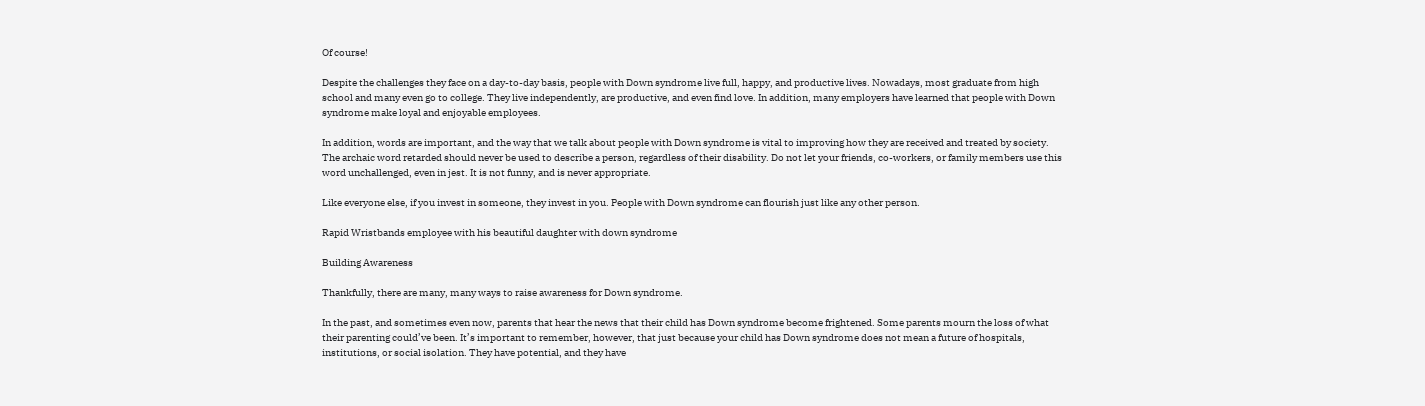Of course!

Despite the challenges they face on a day-to-day basis, people with Down syndrome live full, happy, and productive lives. Nowadays, most graduate from high school and many even go to college. They live independently, are productive, and even find love. In addition, many employers have learned that people with Down syndrome make loyal and enjoyable employees.

In addition, words are important, and the way that we talk about people with Down syndrome is vital to improving how they are received and treated by society. The archaic word retarded should never be used to describe a person, regardless of their disability. Do not let your friends, co-workers, or family members use this word unchallenged, even in jest. It is not funny, and is never appropriate.

Like everyone else, if you invest in someone, they invest in you. People with Down syndrome can flourish just like any other person.

Rapid Wristbands employee with his beautiful daughter with down syndrome

Building Awareness

Thankfully, there are many, many ways to raise awareness for Down syndrome.

In the past, and sometimes even now, parents that hear the news that their child has Down syndrome become frightened. Some parents mourn the loss of what their parenting could’ve been. It’s important to remember, however, that just because your child has Down syndrome does not mean a future of hospitals, institutions, or social isolation. They have potential, and they have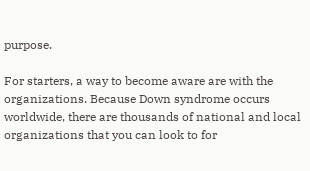purpose.

For starters, a way to become aware are with the organizations. Because Down syndrome occurs worldwide, there are thousands of national and local organizations that you can look to for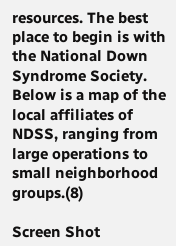resources. The best place to begin is with the National Down Syndrome Society. Below is a map of the local affiliates of NDSS, ranging from large operations to small neighborhood groups.(8)

Screen Shot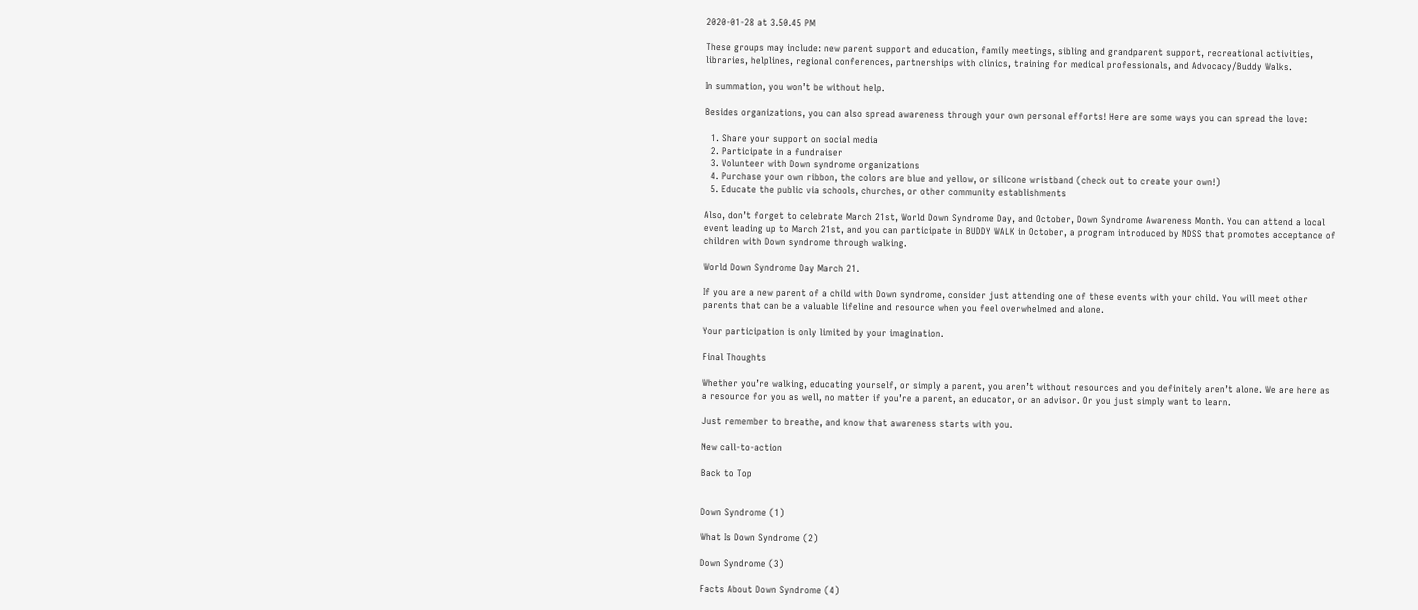2020-01-28 at 3.50.45 PM

These groups may include: new parent support and education, family meetings, sibling and grandparent support, recreational activities, libraries, helplines, regional conferences, partnerships with clinics, training for medical professionals, and Advocacy/Buddy Walks.

In summation, you won’t be without help.

Besides organizations, you can also spread awareness through your own personal efforts! Here are some ways you can spread the love:

  1. Share your support on social media
  2. Participate in a fundraiser
  3. Volunteer with Down syndrome organizations
  4. Purchase your own ribbon, the colors are blue and yellow, or silicone wristband (check out to create your own!)
  5. Educate the public via schools, churches, or other community establishments

Also, don’t forget to celebrate March 21st, World Down Syndrome Day, and October, Down Syndrome Awareness Month. You can attend a local event leading up to March 21st, and you can participate in BUDDY WALK in October, a program introduced by NDSS that promotes acceptance of children with Down syndrome through walking.

World Down Syndrome Day March 21.

If you are a new parent of a child with Down syndrome, consider just attending one of these events with your child. You will meet other parents that can be a valuable lifeline and resource when you feel overwhelmed and alone.

Your participation is only limited by your imagination.

Final Thoughts

Whether you’re walking, educating yourself, or simply a parent, you aren’t without resources and you definitely aren’t alone. We are here as a resource for you as well, no matter if you’re a parent, an educator, or an advisor. Or you just simply want to learn.

Just remember to breathe, and know that awareness starts with you.

New call-to-action

Back to Top


Down Syndrome (1)

What Is Down Syndrome (2)

Down Syndrome (3)

Facts About Down Syndrome (4)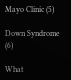Mayo Clinic (5)

Down Syndrome (6)

What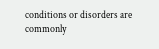conditions or disorders are commonly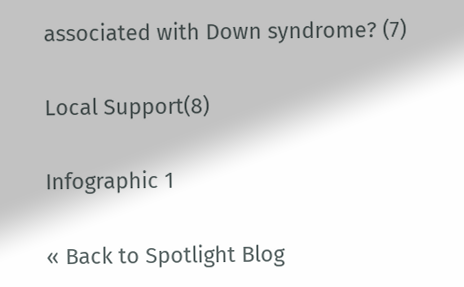associated with Down syndrome? (7)

Local Support(8)

Infographic 1

« Back to Spotlight Blog